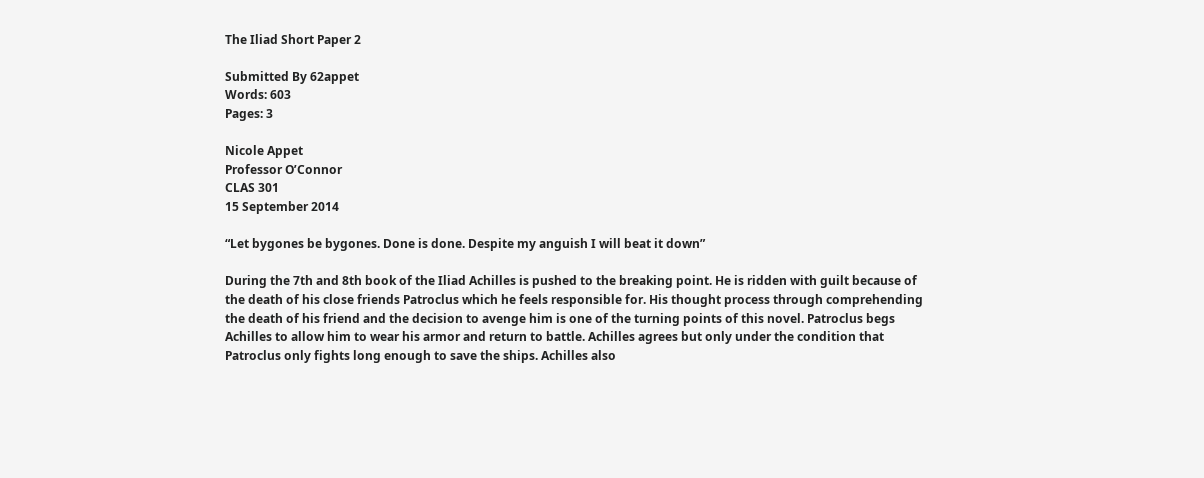The Iliad Short Paper 2

Submitted By 62appet
Words: 603
Pages: 3

Nicole Appet
Professor O’Connor
CLAS 301
15 September 2014

“Let bygones be bygones. Done is done. Despite my anguish I will beat it down”

During the 7th and 8th book of the Iliad Achilles is pushed to the breaking point. He is ridden with guilt because of the death of his close friends Patroclus which he feels responsible for. His thought process through comprehending the death of his friend and the decision to avenge him is one of the turning points of this novel. Patroclus begs Achilles to allow him to wear his armor and return to battle. Achilles agrees but only under the condition that Patroclus only fights long enough to save the ships. Achilles also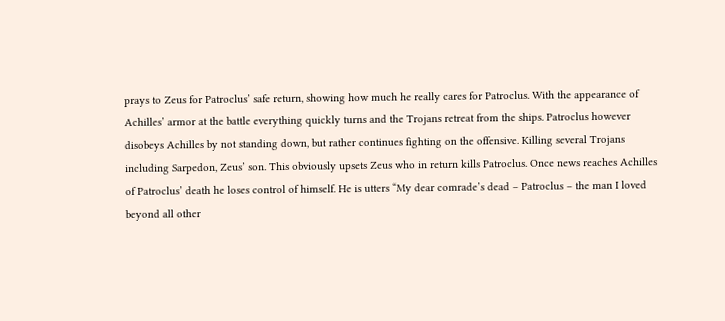prays to Zeus for Patroclus’ safe return, showing how much he really cares for Patroclus. With the appearance of Achilles’ armor at the battle everything quickly turns and the Trojans retreat from the ships. Patroclus however disobeys Achilles by not standing down, but rather continues fighting on the offensive. Killing several Trojans including Sarpedon, Zeus’ son. This obviously upsets Zeus who in return kills Patroclus. Once news reaches Achilles of Patroclus’ death he loses control of himself. He is utters “My dear comrade’s dead – Patroclus – the man I loved beyond all other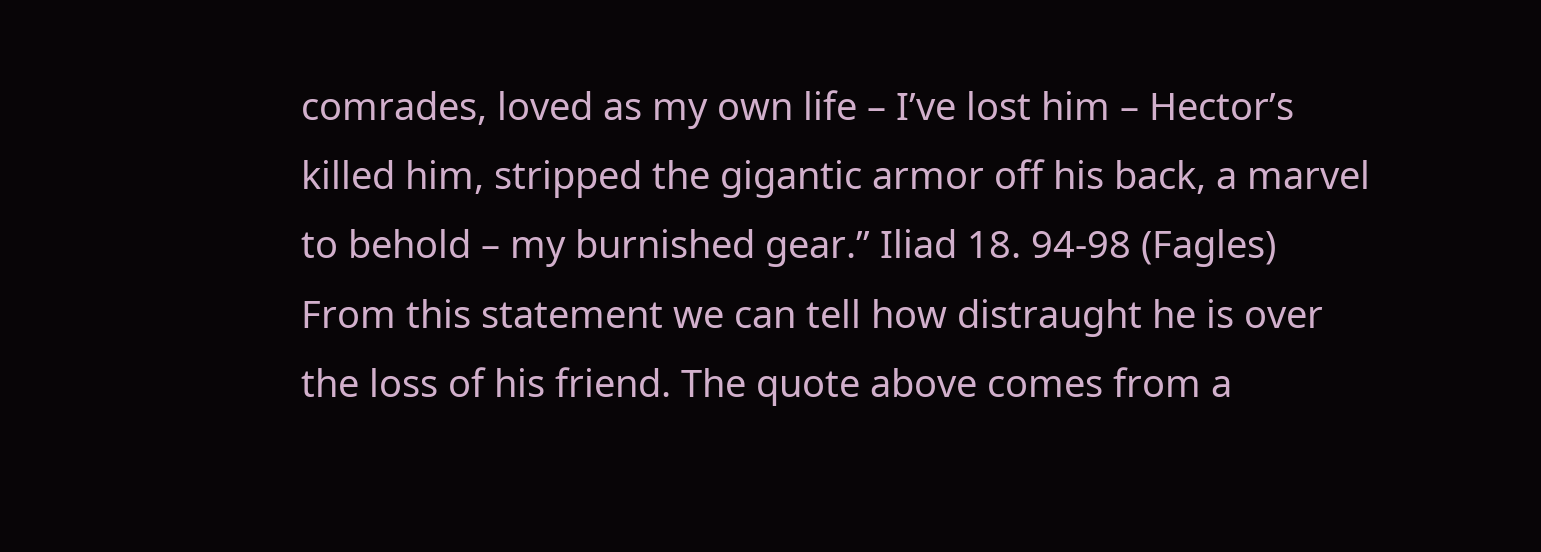comrades, loved as my own life – I’ve lost him – Hector’s killed him, stripped the gigantic armor off his back, a marvel to behold – my burnished gear.” Iliad 18. 94-98 (Fagles) From this statement we can tell how distraught he is over the loss of his friend. The quote above comes from a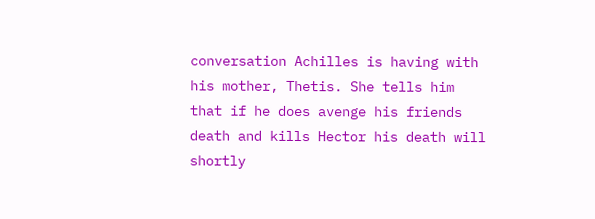conversation Achilles is having with his mother, Thetis. She tells him that if he does avenge his friends death and kills Hector his death will shortly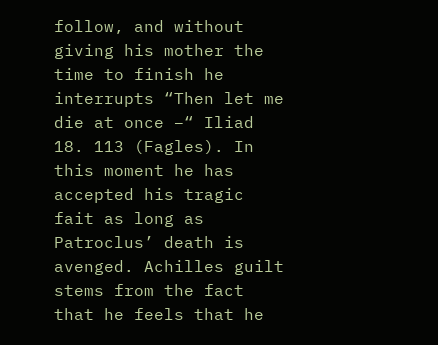follow, and without giving his mother the time to finish he interrupts “Then let me die at once –“ Iliad 18. 113 (Fagles). In this moment he has accepted his tragic fait as long as Patroclus’ death is avenged. Achilles guilt stems from the fact that he feels that he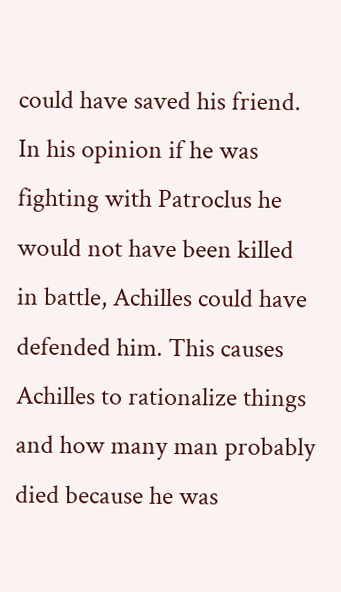could have saved his friend. In his opinion if he was fighting with Patroclus he would not have been killed in battle, Achilles could have defended him. This causes Achilles to rationalize things and how many man probably died because he was